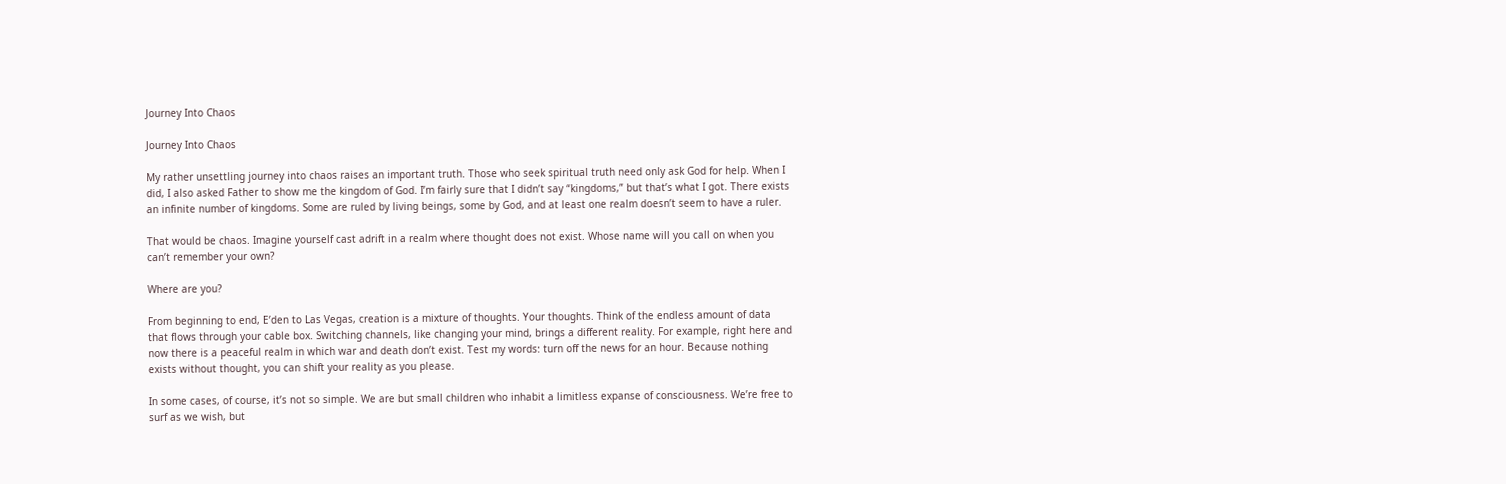Journey Into Chaos

Journey Into Chaos

My rather unsettling journey into chaos raises an important truth. Those who seek spiritual truth need only ask God for help. When I did, I also asked Father to show me the kingdom of God. I’m fairly sure that I didn’t say “kingdoms,” but that’s what I got. There exists an infinite number of kingdoms. Some are ruled by living beings, some by God, and at least one realm doesn’t seem to have a ruler.

That would be chaos. Imagine yourself cast adrift in a realm where thought does not exist. Whose name will you call on when you can’t remember your own?

Where are you?

From beginning to end, E’den to Las Vegas, creation is a mixture of thoughts. Your thoughts. Think of the endless amount of data that flows through your cable box. Switching channels, like changing your mind, brings a different reality. For example, right here and now there is a peaceful realm in which war and death don’t exist. Test my words: turn off the news for an hour. Because nothing exists without thought, you can shift your reality as you please.

In some cases, of course, it’s not so simple. We are but small children who inhabit a limitless expanse of consciousness. We’re free to surf as we wish, but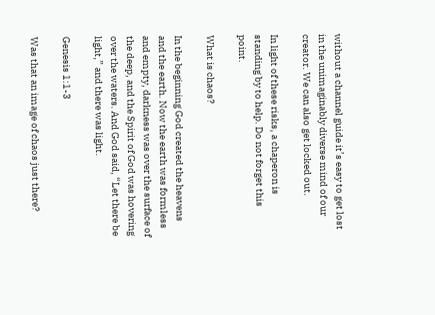without a channel guide it’s easy to get lost in the unimaginably diverse mind of our creator. We can also get locked out.

In light of these risks, a chaperon is standing by to help. Do not forget this point.

What is chaos?

In the beginning God created the heavens and the earth. Now the earth was formless and empty, darkness was over the surface of the deep, and the Spirit of God was hovering over the waters. And God said, “Let there be light,” and there was light.

Genesis 1:1-3

Was that an image of chaos just there?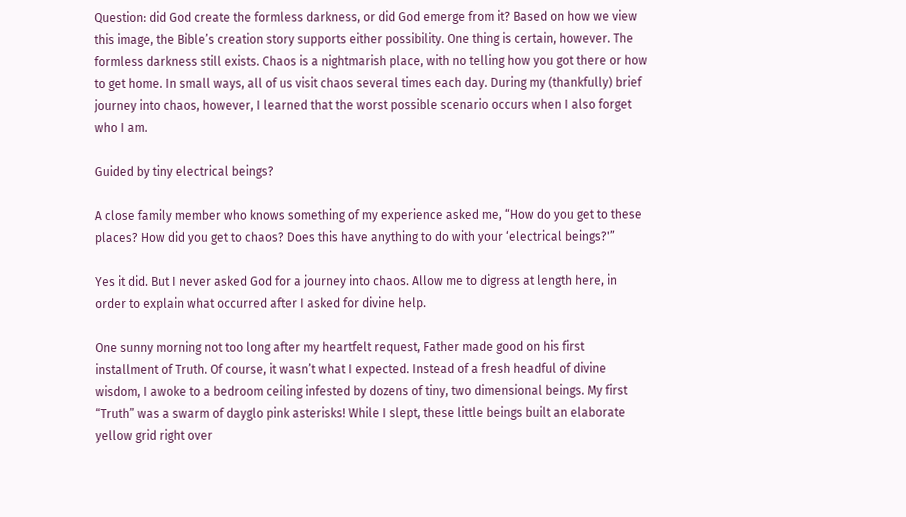Question: did God create the formless darkness, or did God emerge from it? Based on how we view this image, the Bible’s creation story supports either possibility. One thing is certain, however. The formless darkness still exists. Chaos is a nightmarish place, with no telling how you got there or how to get home. In small ways, all of us visit chaos several times each day. During my (thankfully) brief journey into chaos, however, I learned that the worst possible scenario occurs when I also forget who I am.

Guided by tiny electrical beings?

A close family member who knows something of my experience asked me, “How do you get to these places? How did you get to chaos? Does this have anything to do with your ‘electrical beings?'”

Yes it did. But I never asked God for a journey into chaos. Allow me to digress at length here, in order to explain what occurred after I asked for divine help.

One sunny morning not too long after my heartfelt request, Father made good on his first installment of Truth. Of course, it wasn’t what I expected. Instead of a fresh headful of divine wisdom, I awoke to a bedroom ceiling infested by dozens of tiny, two dimensional beings. My first “Truth” was a swarm of dayglo pink asterisks! While I slept, these little beings built an elaborate yellow grid right over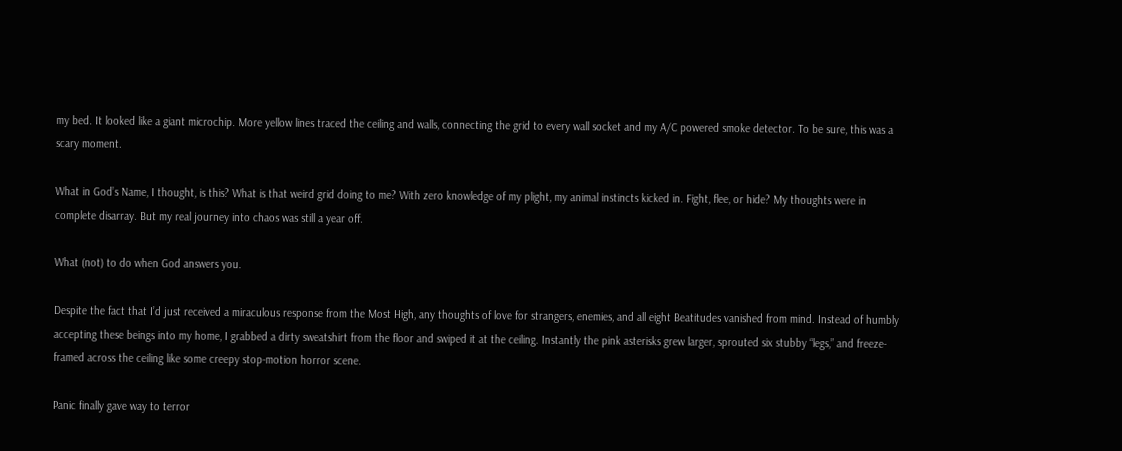my bed. It looked like a giant microchip. More yellow lines traced the ceiling and walls, connecting the grid to every wall socket and my A/C powered smoke detector. To be sure, this was a scary moment.

What in God’s Name, I thought, is this? What is that weird grid doing to me? With zero knowledge of my plight, my animal instincts kicked in. Fight, flee, or hide? My thoughts were in complete disarray. But my real journey into chaos was still a year off.

What (not) to do when God answers you.

Despite the fact that I’d just received a miraculous response from the Most High, any thoughts of love for strangers, enemies, and all eight Beatitudes vanished from mind. Instead of humbly accepting these beings into my home, I grabbed a dirty sweatshirt from the floor and swiped it at the ceiling. Instantly the pink asterisks grew larger, sprouted six stubby “legs,” and freeze-framed across the ceiling like some creepy stop-motion horror scene.

Panic finally gave way to terror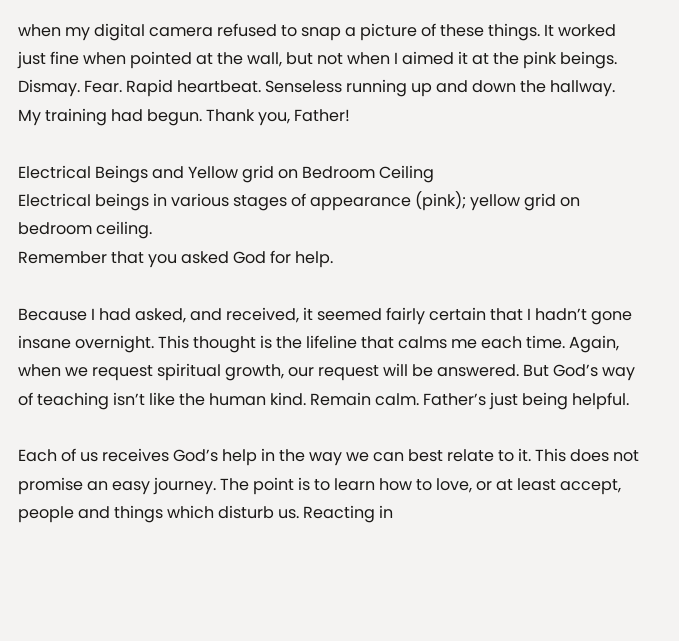when my digital camera refused to snap a picture of these things. It worked just fine when pointed at the wall, but not when I aimed it at the pink beings. Dismay. Fear. Rapid heartbeat. Senseless running up and down the hallway. My training had begun. Thank you, Father!

Electrical Beings and Yellow grid on Bedroom Ceiling
Electrical beings in various stages of appearance (pink); yellow grid on bedroom ceiling.
Remember that you asked God for help.

Because I had asked, and received, it seemed fairly certain that I hadn’t gone insane overnight. This thought is the lifeline that calms me each time. Again, when we request spiritual growth, our request will be answered. But God’s way of teaching isn’t like the human kind. Remain calm. Father’s just being helpful.

Each of us receives God’s help in the way we can best relate to it. This does not promise an easy journey. The point is to learn how to love, or at least accept, people and things which disturb us. Reacting in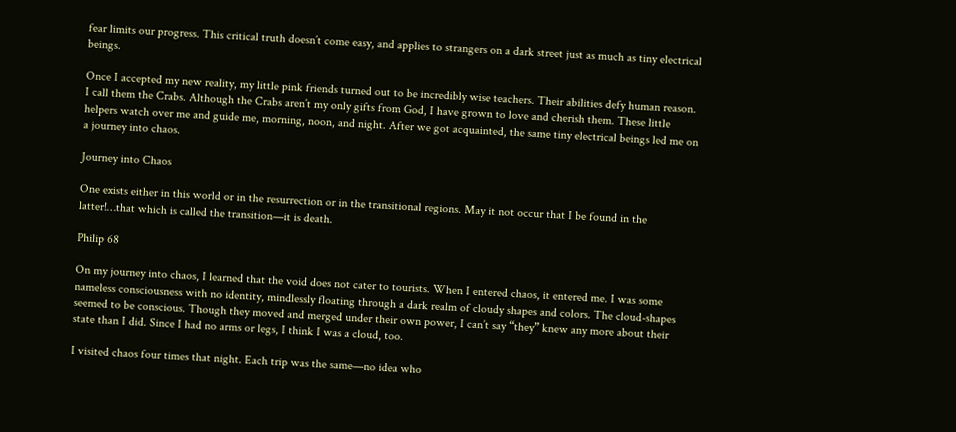fear limits our progress. This critical truth doesn’t come easy, and applies to strangers on a dark street just as much as tiny electrical beings.

Once I accepted my new reality, my little pink friends turned out to be incredibly wise teachers. Their abilities defy human reason. I call them the Crabs. Although the Crabs aren’t my only gifts from God, I have grown to love and cherish them. These little helpers watch over me and guide me, morning, noon, and night. After we got acquainted, the same tiny electrical beings led me on a journey into chaos.

Journey into Chaos

One exists either in this world or in the resurrection or in the transitional regions. May it not occur that I be found in the latter!…that which is called the transition—it is death.

Philip 68

On my journey into chaos, I learned that the void does not cater to tourists. When I entered chaos, it entered me. I was some nameless consciousness with no identity, mindlessly floating through a dark realm of cloudy shapes and colors. The cloud-shapes seemed to be conscious. Though they moved and merged under their own power, I can’t say “they” knew any more about their state than I did. Since I had no arms or legs, I think I was a cloud, too.

I visited chaos four times that night. Each trip was the same—no idea who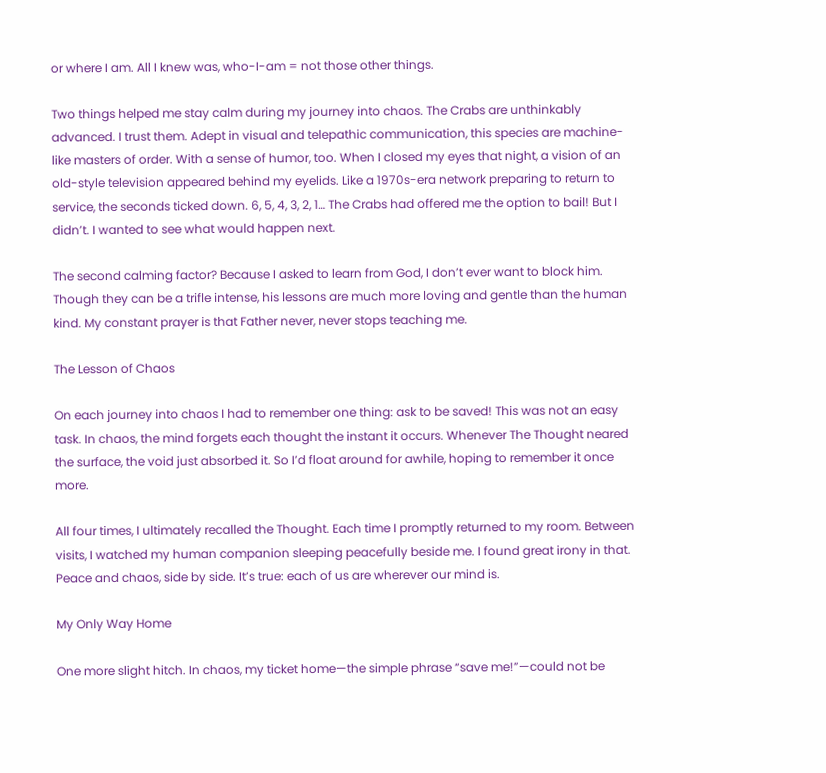or where I am. All I knew was, who-I-am = not those other things.

Two things helped me stay calm during my journey into chaos. The Crabs are unthinkably advanced. I trust them. Adept in visual and telepathic communication, this species are machine-like masters of order. With a sense of humor, too. When I closed my eyes that night, a vision of an old-style television appeared behind my eyelids. Like a 1970s-era network preparing to return to service, the seconds ticked down. 6, 5, 4, 3, 2, 1… The Crabs had offered me the option to bail! But I didn’t. I wanted to see what would happen next.

The second calming factor? Because I asked to learn from God, I don’t ever want to block him. Though they can be a trifle intense, his lessons are much more loving and gentle than the human kind. My constant prayer is that Father never, never stops teaching me.

The Lesson of Chaos

On each journey into chaos I had to remember one thing: ask to be saved! This was not an easy task. In chaos, the mind forgets each thought the instant it occurs. Whenever The Thought neared the surface, the void just absorbed it. So I’d float around for awhile, hoping to remember it once more.

All four times, I ultimately recalled the Thought. Each time I promptly returned to my room. Between visits, I watched my human companion sleeping peacefully beside me. I found great irony in that. Peace and chaos, side by side. It’s true: each of us are wherever our mind is.

My Only Way Home

One more slight hitch. In chaos, my ticket home—the simple phrase “save me!”—could not be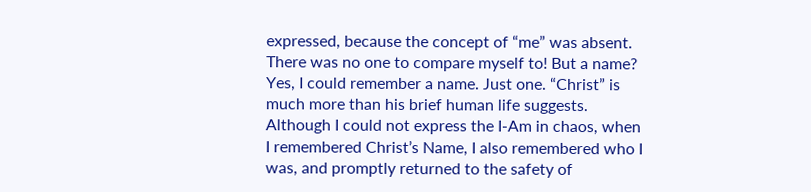expressed, because the concept of “me” was absent. There was no one to compare myself to! But a name? Yes, I could remember a name. Just one. “Christ” is much more than his brief human life suggests. Although I could not express the I-Am in chaos, when I remembered Christ’s Name, I also remembered who I was, and promptly returned to the safety of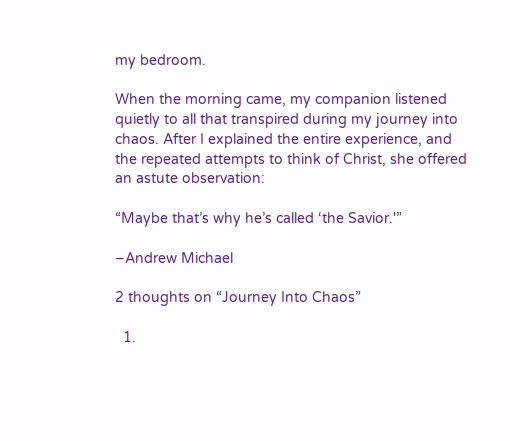my bedroom.

When the morning came, my companion listened quietly to all that transpired during my journey into chaos. After I explained the entire experience, and the repeated attempts to think of Christ, she offered an astute observation:

“Maybe that’s why he’s called ‘the Savior.'”

–Andrew Michael

2 thoughts on “Journey Into Chaos”

  1.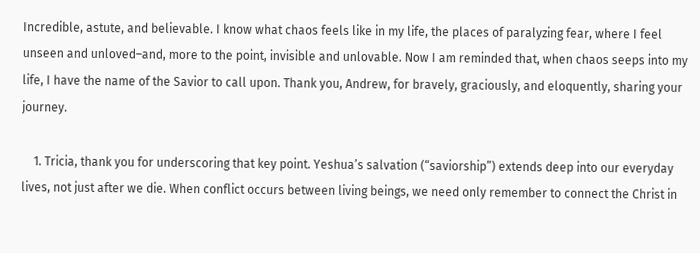Incredible, astute, and believable. I know what chaos feels like in my life, the places of paralyzing fear, where I feel unseen and unloved–and, more to the point, invisible and unlovable. Now I am reminded that, when chaos seeps into my life, I have the name of the Savior to call upon. Thank you, Andrew, for bravely, graciously, and eloquently, sharing your journey.

    1. Tricia, thank you for underscoring that key point. Yeshua’s salvation (“saviorship”) extends deep into our everyday lives, not just after we die. When conflict occurs between living beings, we need only remember to connect the Christ in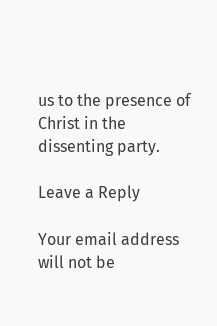us to the presence of Christ in the dissenting party.

Leave a Reply

Your email address will not be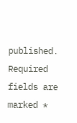published. Required fields are marked *